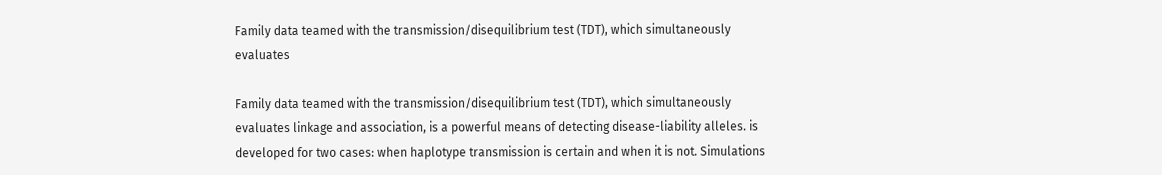Family data teamed with the transmission/disequilibrium test (TDT), which simultaneously evaluates

Family data teamed with the transmission/disequilibrium test (TDT), which simultaneously evaluates linkage and association, is a powerful means of detecting disease-liability alleles. is developed for two cases: when haplotype transmission is certain and when it is not. Simulations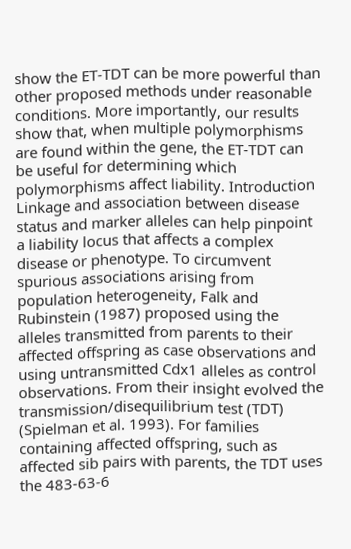show the ET-TDT can be more powerful than other proposed methods under reasonable conditions. More importantly, our results show that, when multiple polymorphisms are found within the gene, the ET-TDT can be useful for determining which polymorphisms affect liability. Introduction Linkage and association between disease status and marker alleles can help pinpoint a liability locus that affects a complex disease or phenotype. To circumvent spurious associations arising from population heterogeneity, Falk and Rubinstein (1987) proposed using the alleles transmitted from parents to their affected offspring as case observations and using untransmitted Cdx1 alleles as control observations. From their insight evolved the transmission/disequilibrium test (TDT) (Spielman et al. 1993). For families containing affected offspring, such as affected sib pairs with parents, the TDT uses the 483-63-6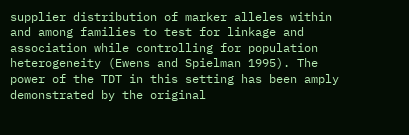supplier distribution of marker alleles within and among families to test for linkage and association while controlling for population heterogeneity (Ewens and Spielman 1995). The power of the TDT in this setting has been amply demonstrated by the original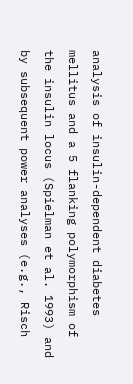analysis of insulin-dependent diabetes mellitus and a 5 flanking polymorphism of the insulin locus (Spielman et al. 1993) and by subsequent power analyses (e.g., Risch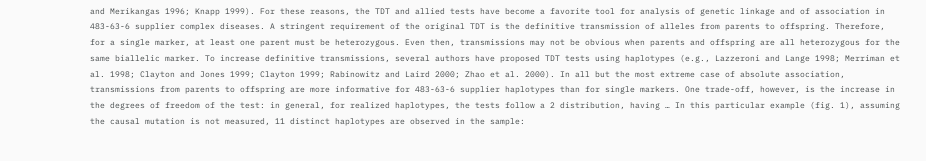and Merikangas 1996; Knapp 1999). For these reasons, the TDT and allied tests have become a favorite tool for analysis of genetic linkage and of association in 483-63-6 supplier complex diseases. A stringent requirement of the original TDT is the definitive transmission of alleles from parents to offspring. Therefore, for a single marker, at least one parent must be heterozygous. Even then, transmissions may not be obvious when parents and offspring are all heterozygous for the same biallelic marker. To increase definitive transmissions, several authors have proposed TDT tests using haplotypes (e.g., Lazzeroni and Lange 1998; Merriman et al. 1998; Clayton and Jones 1999; Clayton 1999; Rabinowitz and Laird 2000; Zhao et al. 2000). In all but the most extreme case of absolute association, transmissions from parents to offspring are more informative for 483-63-6 supplier haplotypes than for single markers. One trade-off, however, is the increase in the degrees of freedom of the test: in general, for realized haplotypes, the tests follow a 2 distribution, having … In this particular example (fig. 1), assuming the causal mutation is not measured, 11 distinct haplotypes are observed in the sample: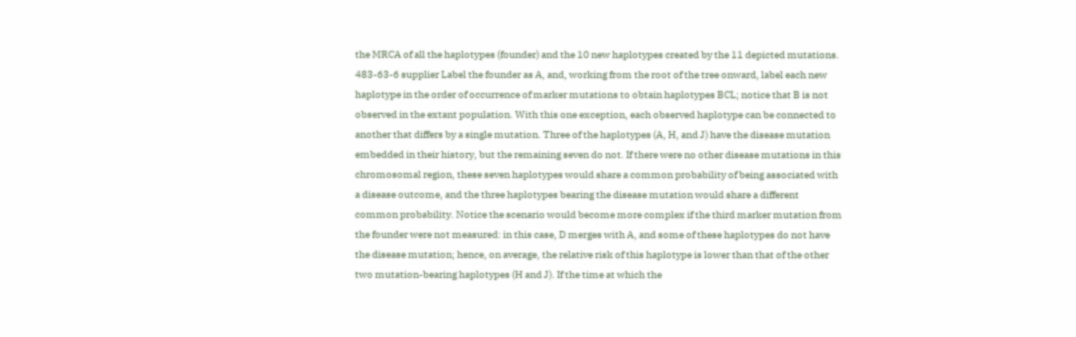the MRCA of all the haplotypes (founder) and the 10 new haplotypes created by the 11 depicted mutations. 483-63-6 supplier Label the founder as A, and, working from the root of the tree onward, label each new haplotype in the order of occurrence of marker mutations to obtain haplotypes BCL; notice that B is not observed in the extant population. With this one exception, each observed haplotype can be connected to another that differs by a single mutation. Three of the haplotypes (A, H, and J) have the disease mutation embedded in their history, but the remaining seven do not. If there were no other disease mutations in this chromosomal region, these seven haplotypes would share a common probability of being associated with a disease outcome, and the three haplotypes bearing the disease mutation would share a different common probability. Notice the scenario would become more complex if the third marker mutation from the founder were not measured: in this case, D merges with A, and some of these haplotypes do not have the disease mutation; hence, on average, the relative risk of this haplotype is lower than that of the other two mutation-bearing haplotypes (H and J). If the time at which the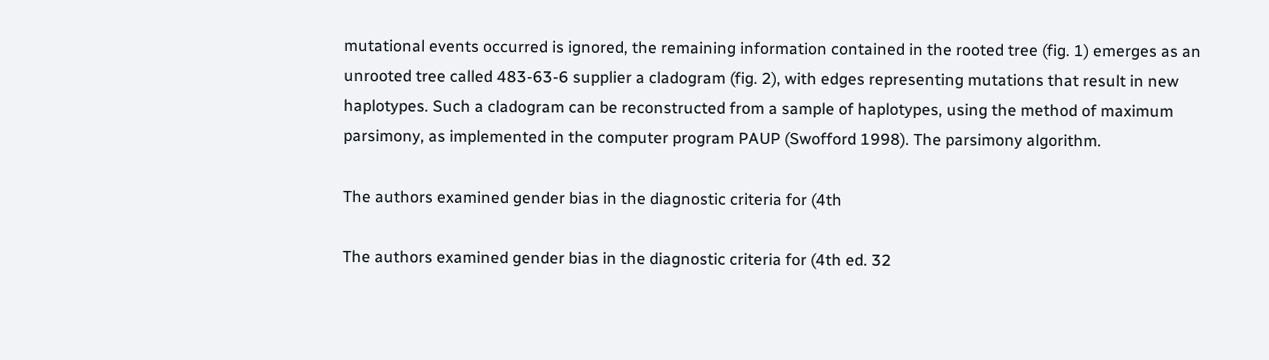mutational events occurred is ignored, the remaining information contained in the rooted tree (fig. 1) emerges as an unrooted tree called 483-63-6 supplier a cladogram (fig. 2), with edges representing mutations that result in new haplotypes. Such a cladogram can be reconstructed from a sample of haplotypes, using the method of maximum parsimony, as implemented in the computer program PAUP (Swofford 1998). The parsimony algorithm.

The authors examined gender bias in the diagnostic criteria for (4th

The authors examined gender bias in the diagnostic criteria for (4th ed. 32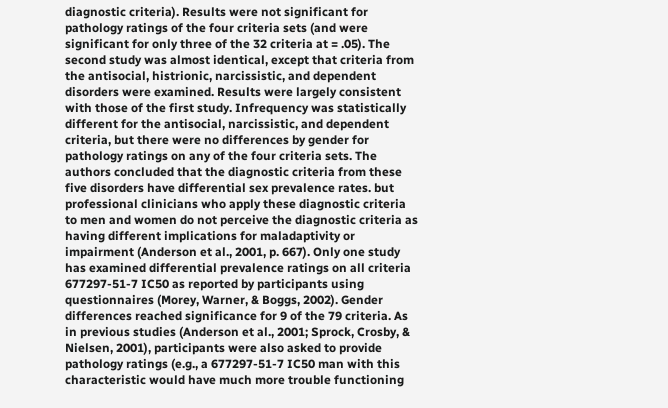diagnostic criteria). Results were not significant for pathology ratings of the four criteria sets (and were significant for only three of the 32 criteria at = .05). The second study was almost identical, except that criteria from the antisocial, histrionic, narcissistic, and dependent disorders were examined. Results were largely consistent with those of the first study. Infrequency was statistically different for the antisocial, narcissistic, and dependent criteria, but there were no differences by gender for pathology ratings on any of the four criteria sets. The authors concluded that the diagnostic criteria from these five disorders have differential sex prevalence rates. but professional clinicians who apply these diagnostic criteria to men and women do not perceive the diagnostic criteria as having different implications for maladaptivity or impairment (Anderson et al., 2001, p. 667). Only one study has examined differential prevalence ratings on all criteria 677297-51-7 IC50 as reported by participants using questionnaires (Morey, Warner, & Boggs, 2002). Gender differences reached significance for 9 of the 79 criteria. As in previous studies (Anderson et al., 2001; Sprock, Crosby, & Nielsen, 2001), participants were also asked to provide pathology ratings (e.g., a 677297-51-7 IC50 man with this characteristic would have much more trouble functioning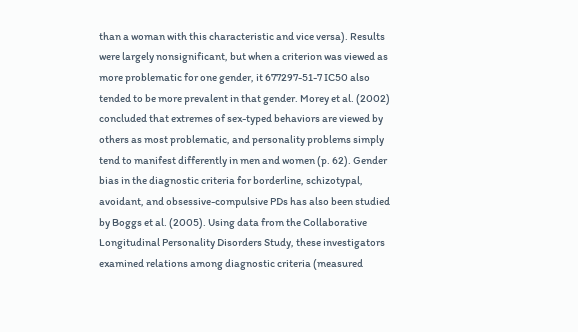than a woman with this characteristic and vice versa). Results were largely nonsignificant, but when a criterion was viewed as more problematic for one gender, it 677297-51-7 IC50 also tended to be more prevalent in that gender. Morey et al. (2002) concluded that extremes of sex-typed behaviors are viewed by others as most problematic, and personality problems simply tend to manifest differently in men and women (p. 62). Gender bias in the diagnostic criteria for borderline, schizotypal, avoidant, and obsessive-compulsive PDs has also been studied by Boggs et al. (2005). Using data from the Collaborative Longitudinal Personality Disorders Study, these investigators examined relations among diagnostic criteria (measured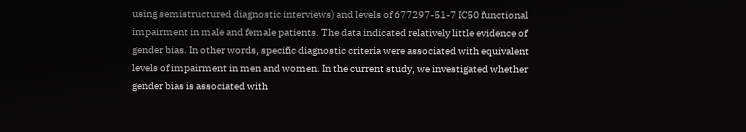using semistructured diagnostic interviews) and levels of 677297-51-7 IC50 functional impairment in male and female patients. The data indicated relatively little evidence of gender bias. In other words, specific diagnostic criteria were associated with equivalent levels of impairment in men and women. In the current study, we investigated whether gender bias is associated with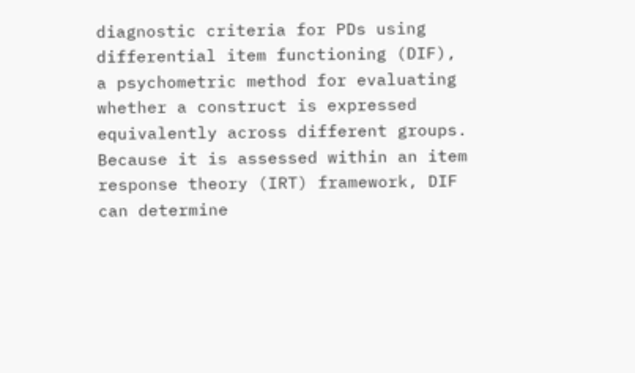diagnostic criteria for PDs using differential item functioning (DIF), a psychometric method for evaluating whether a construct is expressed equivalently across different groups. Because it is assessed within an item response theory (IRT) framework, DIF can determine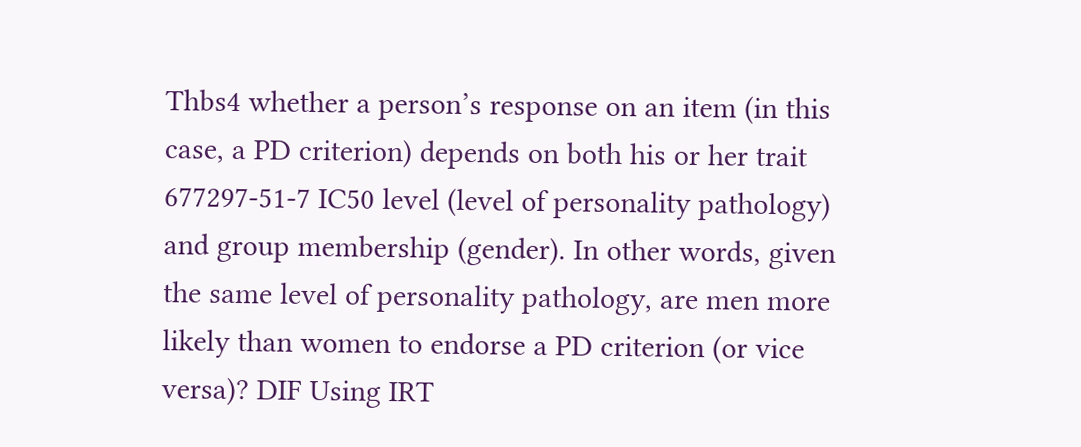Thbs4 whether a person’s response on an item (in this case, a PD criterion) depends on both his or her trait 677297-51-7 IC50 level (level of personality pathology) and group membership (gender). In other words, given the same level of personality pathology, are men more likely than women to endorse a PD criterion (or vice versa)? DIF Using IRT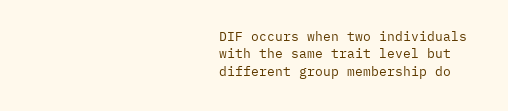DIF occurs when two individuals with the same trait level but different group membership do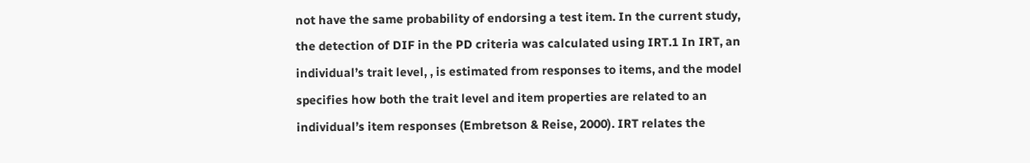not have the same probability of endorsing a test item. In the current study, the detection of DIF in the PD criteria was calculated using IRT.1 In IRT, an individual’s trait level, , is estimated from responses to items, and the model specifies how both the trait level and item properties are related to an individual’s item responses (Embretson & Reise, 2000). IRT relates the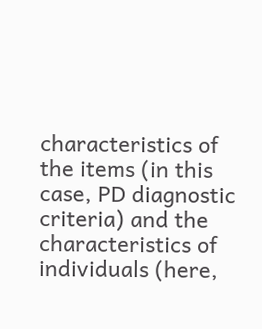characteristics of the items (in this case, PD diagnostic criteria) and the characteristics of individuals (here,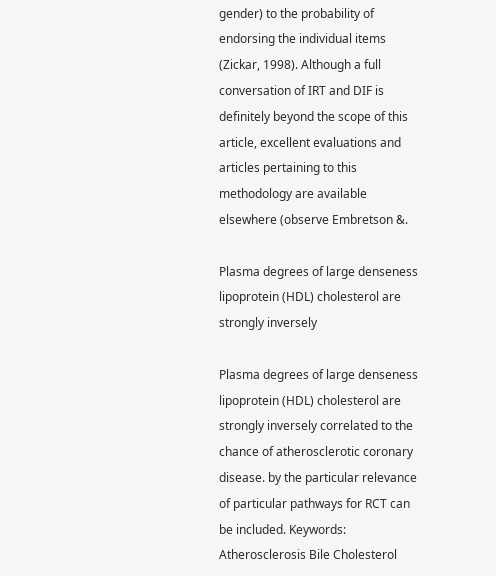gender) to the probability of endorsing the individual items (Zickar, 1998). Although a full conversation of IRT and DIF is definitely beyond the scope of this article, excellent evaluations and articles pertaining to this methodology are available elsewhere (observe Embretson &.

Plasma degrees of large denseness lipoprotein (HDL) cholesterol are strongly inversely

Plasma degrees of large denseness lipoprotein (HDL) cholesterol are strongly inversely correlated to the chance of atherosclerotic coronary disease. by the particular relevance of particular pathways for RCT can be included. Keywords: Atherosclerosis Bile Cholesterol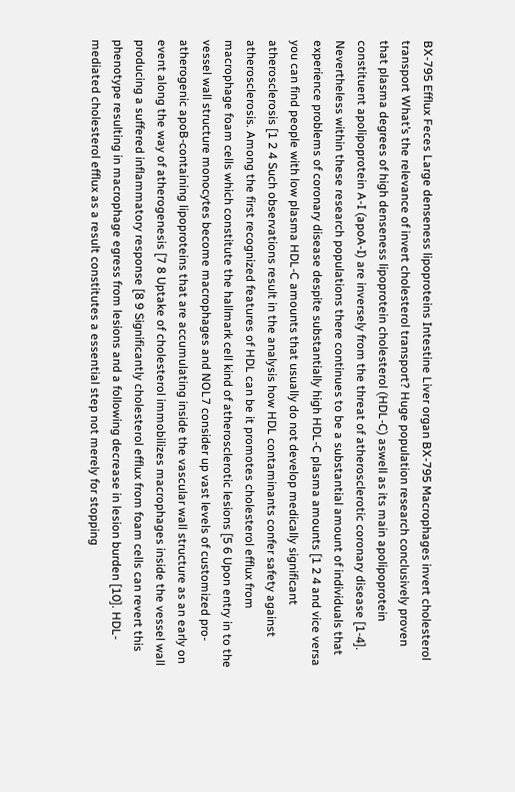BX-795 Efflux Feces Large denseness lipoproteins Intestine Liver organ BX-795 Macrophages invert cholesterol transport What’s the relevance of invert cholesterol transport? Huge population research conclusively proven that plasma degrees of high denseness lipoprotein cholesterol (HDL-C) aswell as its main apolipoprotein constituent apolipoprotein A-I (apoA-I) are inversely from the threat of atherosclerotic coronary disease [1-4]. Nevertheless within these research populations there continues to be a substantial amount of individuals that experience problems of coronary disease despite substantially high HDL-C plasma amounts [1 2 4 and vice versa you can find people with low plasma HDL-C amounts that usually do not develop medically significant atherosclerosis [1 2 4 Such observations result in the analysis how HDL contaminants confer safety against atherosclerosis. Among the first recognized features of HDL can be it promotes cholesterol efflux from macrophage foam cells which constitute the hallmark cell kind of atherosclerotic lesions [5 6 Upon entry in to the vessel wall structure monocytes become macrophages and NOL7 consider up vast levels of customized pro-atherogenic apoB-containing lipoproteins that are accumulating inside the vascular wall structure as an early on event along the way of atherogenesis [7 8 Uptake of cholesterol immobilizes macrophages inside the vessel wall producing a suffered inflammatory response [8 9 Significantly cholesterol efflux from foam cells can revert this phenotype resulting in macrophage egress from lesions and a following decrease in lesion burden [10]. HDL-mediated cholesterol efflux as a result constitutes a essential step not merely for stopping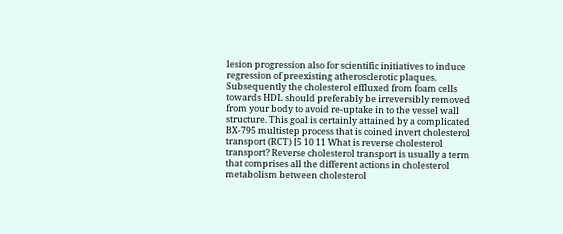lesion progression also for scientific initiatives to induce regression of preexisting atherosclerotic plaques. Subsequently the cholesterol effluxed from foam cells towards HDL should preferably be irreversibly removed from your body to avoid re-uptake in to the vessel wall structure. This goal is certainly attained by a complicated BX-795 multistep process that is coined invert cholesterol transport (RCT) [5 10 11 What is reverse cholesterol transport? Reverse cholesterol transport is usually a term that comprises all the different actions in cholesterol metabolism between cholesterol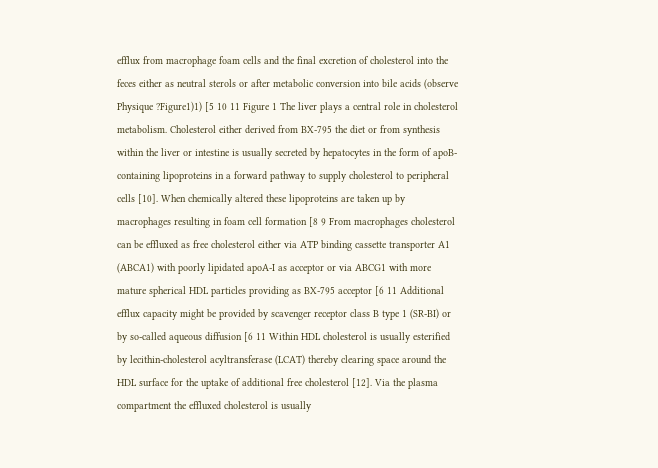efflux from macrophage foam cells and the final excretion of cholesterol into the feces either as neutral sterols or after metabolic conversion into bile acids (observe Physique ?Figure1)1) [5 10 11 Figure 1 The liver plays a central role in cholesterol metabolism. Cholesterol either derived from BX-795 the diet or from synthesis within the liver or intestine is usually secreted by hepatocytes in the form of apoB-containing lipoproteins in a forward pathway to supply cholesterol to peripheral cells [10]. When chemically altered these lipoproteins are taken up by macrophages resulting in foam cell formation [8 9 From macrophages cholesterol can be effluxed as free cholesterol either via ATP binding cassette transporter A1 (ABCA1) with poorly lipidated apoA-I as acceptor or via ABCG1 with more mature spherical HDL particles providing as BX-795 acceptor [6 11 Additional efflux capacity might be provided by scavenger receptor class B type 1 (SR-BI) or by so-called aqueous diffusion [6 11 Within HDL cholesterol is usually esterified by lecithin-cholesterol acyltransferase (LCAT) thereby clearing space around the HDL surface for the uptake of additional free cholesterol [12]. Via the plasma compartment the effluxed cholesterol is usually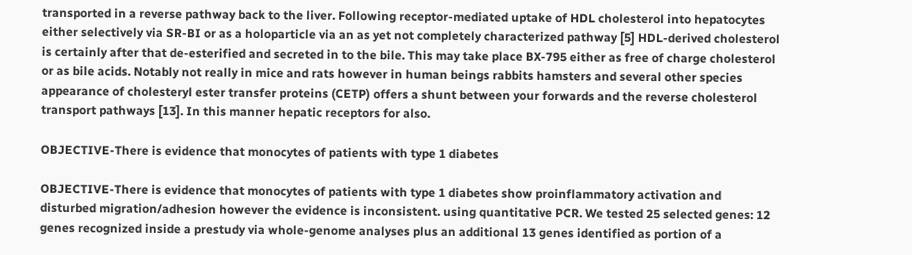transported in a reverse pathway back to the liver. Following receptor-mediated uptake of HDL cholesterol into hepatocytes either selectively via SR-BI or as a holoparticle via an as yet not completely characterized pathway [5] HDL-derived cholesterol is certainly after that de-esterified and secreted in to the bile. This may take place BX-795 either as free of charge cholesterol or as bile acids. Notably not really in mice and rats however in human beings rabbits hamsters and several other species appearance of cholesteryl ester transfer proteins (CETP) offers a shunt between your forwards and the reverse cholesterol transport pathways [13]. In this manner hepatic receptors for also.

OBJECTIVE-There is evidence that monocytes of patients with type 1 diabetes

OBJECTIVE-There is evidence that monocytes of patients with type 1 diabetes show proinflammatory activation and disturbed migration/adhesion however the evidence is inconsistent. using quantitative PCR. We tested 25 selected genes: 12 genes recognized inside a prestudy via whole-genome analyses plus an additional 13 genes identified as portion of a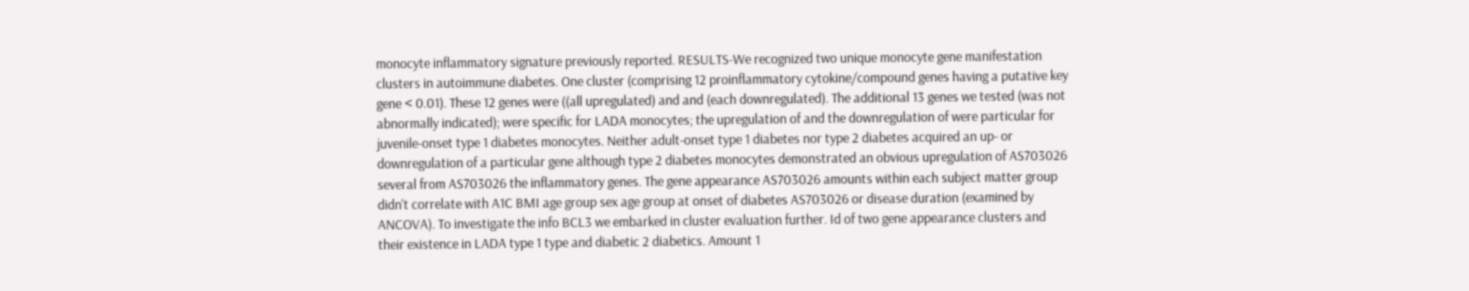monocyte inflammatory signature previously reported. RESULTS-We recognized two unique monocyte gene manifestation clusters in autoimmune diabetes. One cluster (comprising 12 proinflammatory cytokine/compound genes having a putative key gene < 0.01). These 12 genes were ((all upregulated) and and (each downregulated). The additional 13 genes we tested (was not abnormally indicated); were specific for LADA monocytes; the upregulation of and the downregulation of were particular for juvenile-onset type 1 diabetes monocytes. Neither adult-onset type 1 diabetes nor type 2 diabetes acquired an up- or downregulation of a particular gene although type 2 diabetes monocytes demonstrated an obvious upregulation of AS703026 several from AS703026 the inflammatory genes. The gene appearance AS703026 amounts within each subject matter group didn't correlate with A1C BMI age group sex age group at onset of diabetes AS703026 or disease duration (examined by ANCOVA). To investigate the info BCL3 we embarked in cluster evaluation further. Id of two gene appearance clusters and their existence in LADA type 1 type and diabetic 2 diabetics. Amount 1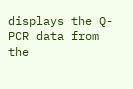displays the Q-PCR data from the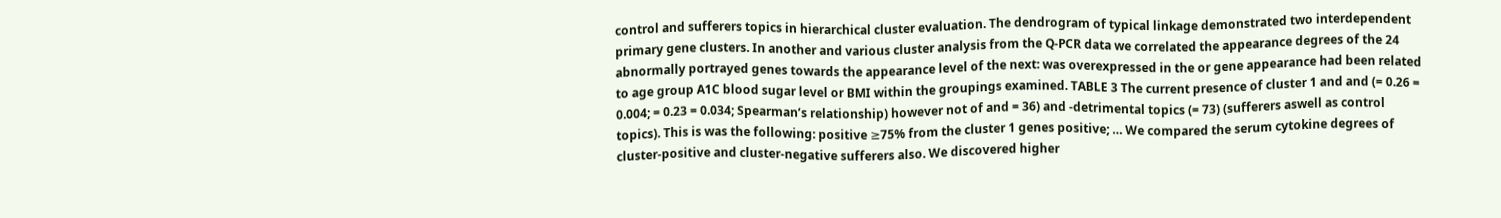control and sufferers topics in hierarchical cluster evaluation. The dendrogram of typical linkage demonstrated two interdependent primary gene clusters. In another and various cluster analysis from the Q-PCR data we correlated the appearance degrees of the 24 abnormally portrayed genes towards the appearance level of the next: was overexpressed in the or gene appearance had been related to age group A1C blood sugar level or BMI within the groupings examined. TABLE 3 The current presence of cluster 1 and and (= 0.26 = 0.004; = 0.23 = 0.034; Spearman’s relationship) however not of and = 36) and -detrimental topics (= 73) (sufferers aswell as control topics). This is was the following: positive ≥75% from the cluster 1 genes positive; … We compared the serum cytokine degrees of cluster-positive and cluster-negative sufferers also. We discovered higher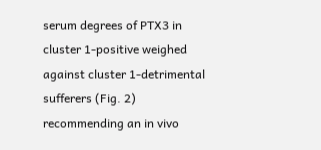serum degrees of PTX3 in cluster 1-positive weighed against cluster 1-detrimental sufferers (Fig. 2) recommending an in vivo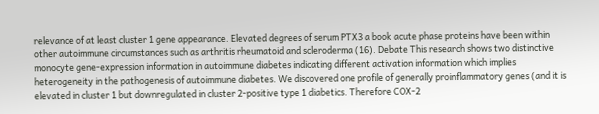relevance of at least cluster 1 gene appearance. Elevated degrees of serum PTX3 a book acute phase proteins have been within other autoimmune circumstances such as arthritis rheumatoid and scleroderma (16). Debate This research shows two distinctive monocyte gene-expression information in autoimmune diabetes indicating different activation information which implies heterogeneity in the pathogenesis of autoimmune diabetes. We discovered one profile of generally proinflammatory genes (and it is elevated in cluster 1 but downregulated in cluster 2-positive type 1 diabetics. Therefore COX-2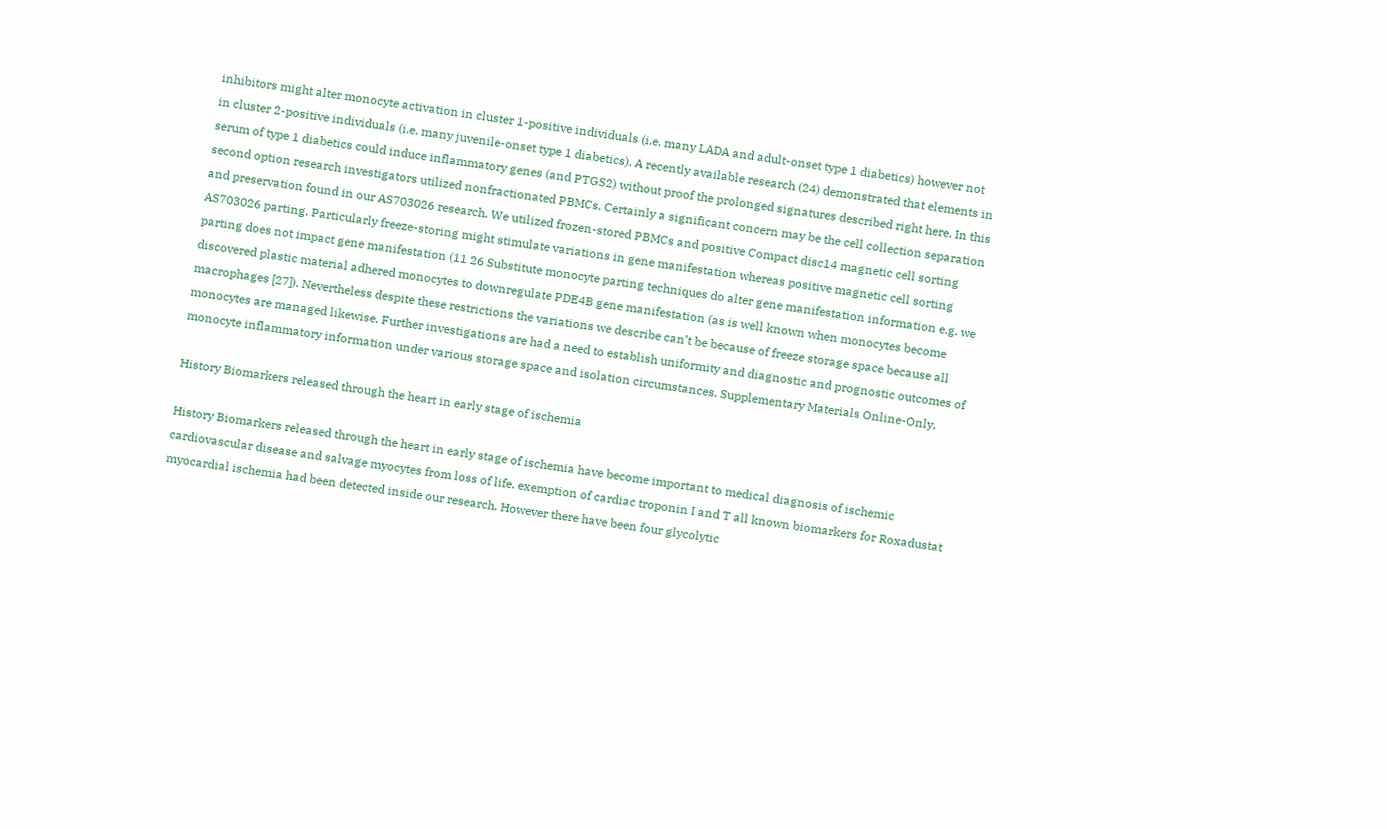inhibitors might alter monocyte activation in cluster 1-positive individuals (i.e. many LADA and adult-onset type 1 diabetics) however not in cluster 2-positive individuals (i.e. many juvenile-onset type 1 diabetics). A recently available research (24) demonstrated that elements in serum of type 1 diabetics could induce inflammatory genes (and PTGS2) without proof the prolonged signatures described right here. In this second option research investigators utilized nonfractionated PBMCs. Certainly a significant concern may be the cell collection separation and preservation found in our AS703026 research. We utilized frozen-stored PBMCs and positive Compact disc14 magnetic cell sorting AS703026 parting. Particularly freeze-storing might stimulate variations in gene manifestation whereas positive magnetic cell sorting parting does not impact gene manifestation (11 26 Substitute monocyte parting techniques do alter gene manifestation information e.g. we discovered plastic material adhered monocytes to downregulate PDE4B gene manifestation (as is well known when monocytes become macrophages [27]). Nevertheless despite these restrictions the variations we describe can’t be because of freeze storage space because all monocytes are managed likewise. Further investigations are had a need to establish uniformity and diagnostic and prognostic outcomes of monocyte inflammatory information under various storage space and isolation circumstances. Supplementary Materials Online-Only.

History Biomarkers released through the heart in early stage of ischemia

History Biomarkers released through the heart in early stage of ischemia have become important to medical diagnosis of ischemic cardiovascular disease and salvage myocytes from loss of life. exemption of cardiac troponin I and T all known biomarkers for Roxadustat myocardial ischemia had been detected inside our research. However there have been four glycolytic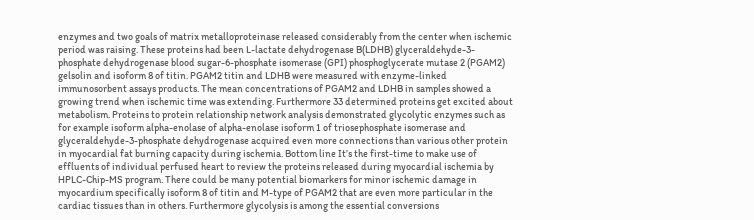enzymes and two goals of matrix metalloproteinase released considerably from the center when ischemic period was raising. These proteins had been L-lactate dehydrogenase B(LDHB) glyceraldehyde-3-phosphate dehydrogenase blood sugar-6-phosphate isomerase (GPI) phosphoglycerate mutase 2 (PGAM2) gelsolin and isoform 8 of titin. PGAM2 titin and LDHB were measured with enzyme-linked immunosorbent assays products. The mean concentrations of PGAM2 and LDHB in samples showed a growing trend when ischemic time was extending. Furthermore 33 determined proteins get excited about metabolism. Proteins to protein relationship network analysis demonstrated glycolytic enzymes such as for example isoform alpha-enolase of alpha-enolase isoform 1 of triosephosphate isomerase and glyceraldehyde-3-phosphate dehydrogenase acquired even more connections than various other protein in myocardial fat burning capacity during ischemia. Bottom line It’s the first-time to make use of effluents of individual perfused heart to review the proteins released during myocardial ischemia by HPLC-Chip-MS program. There could be many potential biomarkers for minor ischemic damage in myocardium specifically isoform 8 of titin and M-type of PGAM2 that are even more particular in the cardiac tissues than in others. Furthermore glycolysis is among the essential conversions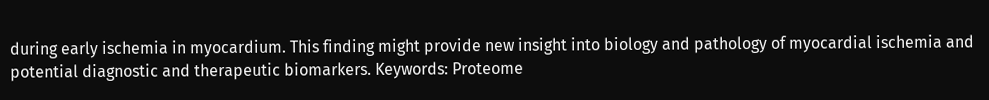during early ischemia in myocardium. This finding might provide new insight into biology and pathology of myocardial ischemia and potential diagnostic and therapeutic biomarkers. Keywords: Proteome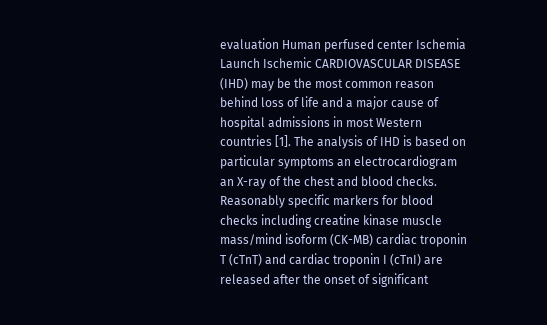evaluation Human perfused center Ischemia Launch Ischemic CARDIOVASCULAR DISEASE (IHD) may be the most common reason behind loss of life and a major cause of hospital admissions in most Western countries [1]. The analysis of IHD is based on particular symptoms an electrocardiogram an X-ray of the chest and blood checks. Reasonably specific markers for blood checks including creatine kinase muscle mass/mind isoform (CK-MB) cardiac troponin T (cTnT) and cardiac troponin I (cTnI) are released after the onset of significant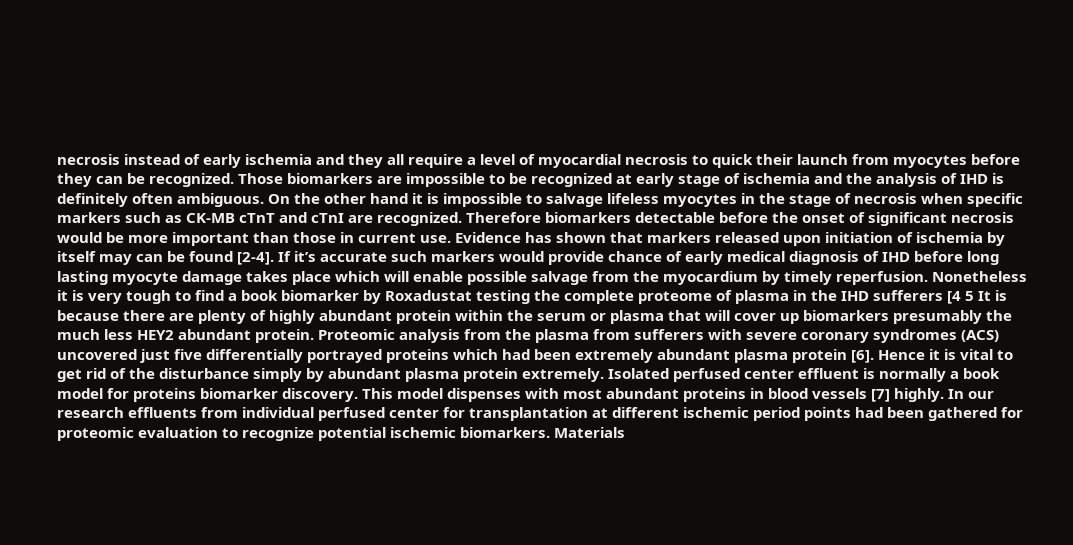necrosis instead of early ischemia and they all require a level of myocardial necrosis to quick their launch from myocytes before they can be recognized. Those biomarkers are impossible to be recognized at early stage of ischemia and the analysis of IHD is definitely often ambiguous. On the other hand it is impossible to salvage lifeless myocytes in the stage of necrosis when specific markers such as CK-MB cTnT and cTnI are recognized. Therefore biomarkers detectable before the onset of significant necrosis would be more important than those in current use. Evidence has shown that markers released upon initiation of ischemia by itself may can be found [2-4]. If it’s accurate such markers would provide chance of early medical diagnosis of IHD before long lasting myocyte damage takes place which will enable possible salvage from the myocardium by timely reperfusion. Nonetheless it is very tough to find a book biomarker by Roxadustat testing the complete proteome of plasma in the IHD sufferers [4 5 It is because there are plenty of highly abundant protein within the serum or plasma that will cover up biomarkers presumably the much less HEY2 abundant protein. Proteomic analysis from the plasma from sufferers with severe coronary syndromes (ACS) uncovered just five differentially portrayed proteins which had been extremely abundant plasma protein [6]. Hence it is vital to get rid of the disturbance simply by abundant plasma protein extremely. Isolated perfused center effluent is normally a book model for proteins biomarker discovery. This model dispenses with most abundant proteins in blood vessels [7] highly. In our research effluents from individual perfused center for transplantation at different ischemic period points had been gathered for proteomic evaluation to recognize potential ischemic biomarkers. Materials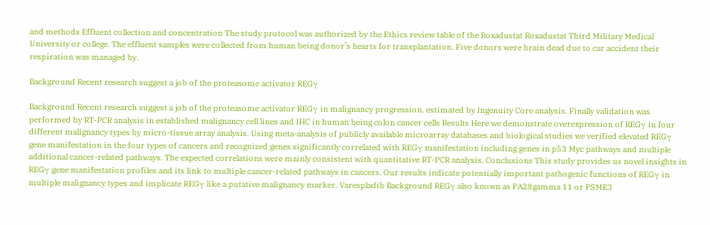and methods Effluent collection and concentration The study protocol was authorized by the Ethics review table of the Roxadustat Roxadustat Third Military Medical University or college. The effluent samples were collected from human being donor’s hearts for transplantation. Five donors were brain dead due to car accident their respiration was managed by.

Background Recent research suggest a job of the proteasome activator REGγ

Background Recent research suggest a job of the proteasome activator REGγ in malignancy progression. estimated by Ingenuity Core analysis. Finally validation was performed by RT-PCR analysis in established malignancy cell lines and IHC in human being colon cancer cells Results Here we demonstrate overexpression of REGγ in four different malignancy types by micro-tissue array analysis. Using meta-analysis of publicly available microarray databases and biological studies we verified elevated REGγ gene manifestation in the four types of cancers and recognized genes significantly correlated with REGγ manifestation including genes in p53 Myc pathways and multiple additional cancer-related pathways. The expected correlations were mainly consistent with quantitative RT-PCR analysis. Conclusions This study provides us novel insights in REGγ gene manifestation profiles and its link to multiple cancer-related pathways in cancers. Our results indicate potentially important pathogenic functions of REGγ in multiple malignancy types and implicate REGγ like a putative malignancy marker. Varespladib Background REGγ also known as PA28gamma 11 or PSME3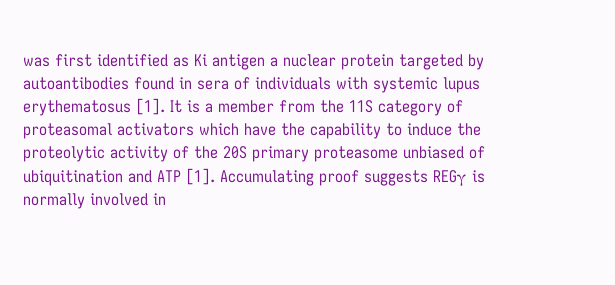was first identified as Ki antigen a nuclear protein targeted by autoantibodies found in sera of individuals with systemic lupus erythematosus [1]. It is a member from the 11S category of proteasomal activators which have the capability to induce the proteolytic activity of the 20S primary proteasome unbiased of ubiquitination and ATP [1]. Accumulating proof suggests REGγ is normally involved in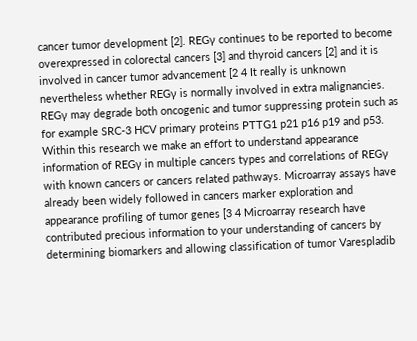cancer tumor development [2]. REGγ continues to be reported to become overexpressed in colorectal cancers [3] and thyroid cancers [2] and it is involved in cancer tumor advancement [2 4 It really is unknown nevertheless whether REGγ is normally involved in extra malignancies. REGγ may degrade both oncogenic and tumor suppressing protein such as for example SRC-3 HCV primary proteins PTTG1 p21 p16 p19 and p53. Within this research we make an effort to understand appearance information of REGγ in multiple cancers types and correlations of REGγ with known cancers or cancers related pathways. Microarray assays have already been widely followed in cancers marker exploration and appearance profiling of tumor genes [3 4 Microarray research have contributed precious information to your understanding of cancers by determining biomarkers and allowing classification of tumor Varespladib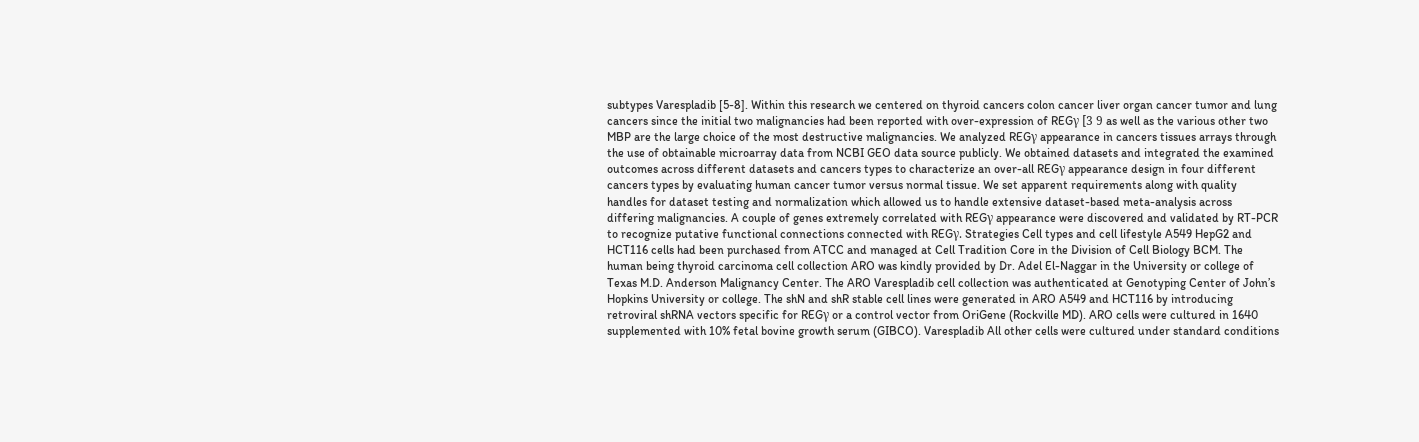subtypes Varespladib [5-8]. Within this research we centered on thyroid cancers colon cancer liver organ cancer tumor and lung cancers since the initial two malignancies had been reported with over-expression of REGγ [3 9 as well as the various other two MBP are the large choice of the most destructive malignancies. We analyzed REGγ appearance in cancers tissues arrays through the use of obtainable microarray data from NCBI GEO data source publicly. We obtained datasets and integrated the examined outcomes across different datasets and cancers types to characterize an over-all REGγ appearance design in four different cancers types by evaluating human cancer tumor versus normal tissue. We set apparent requirements along with quality handles for dataset testing and normalization which allowed us to handle extensive dataset-based meta-analysis across differing malignancies. A couple of genes extremely correlated with REGγ appearance were discovered and validated by RT-PCR to recognize putative functional connections connected with REGγ. Strategies Cell types and cell lifestyle A549 HepG2 and HCT116 cells had been purchased from ATCC and managed at Cell Tradition Core in the Division of Cell Biology BCM. The human being thyroid carcinoma cell collection ARO was kindly provided by Dr. Adel El-Naggar in the University or college of Texas M.D. Anderson Malignancy Center. The ARO Varespladib cell collection was authenticated at Genotyping Center of John’s Hopkins University or college. The shN and shR stable cell lines were generated in ARO A549 and HCT116 by introducing retroviral shRNA vectors specific for REGγ or a control vector from OriGene (Rockville MD). ARO cells were cultured in 1640 supplemented with 10% fetal bovine growth serum (GIBCO). Varespladib All other cells were cultured under standard conditions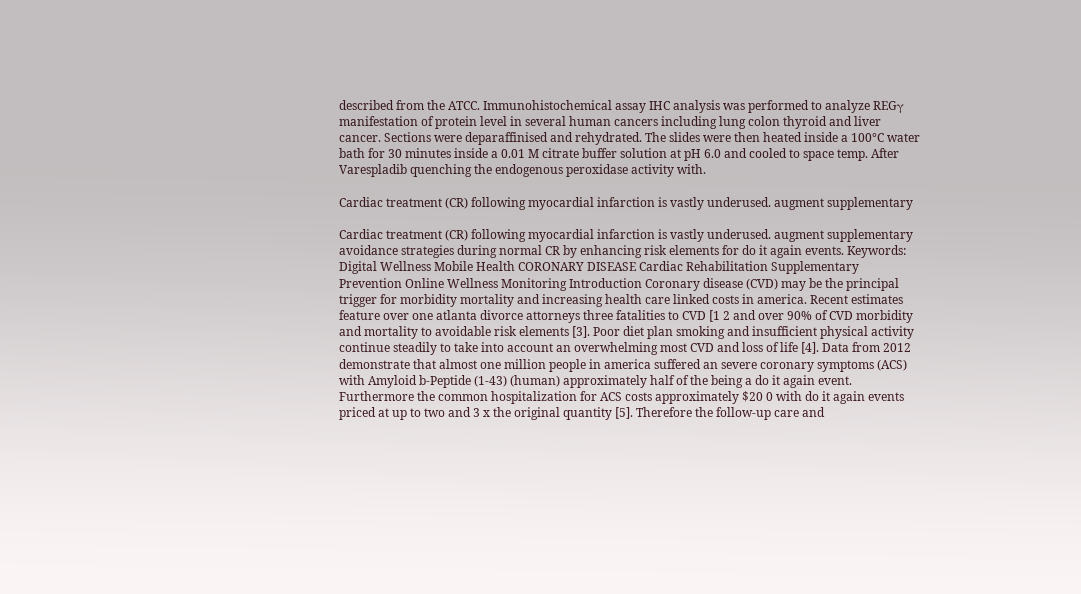described from the ATCC. Immunohistochemical assay IHC analysis was performed to analyze REGγ manifestation of protein level in several human cancers including lung colon thyroid and liver cancer. Sections were deparaffinised and rehydrated. The slides were then heated inside a 100°C water bath for 30 minutes inside a 0.01 M citrate buffer solution at pH 6.0 and cooled to space temp. After Varespladib quenching the endogenous peroxidase activity with.

Cardiac treatment (CR) following myocardial infarction is vastly underused. augment supplementary

Cardiac treatment (CR) following myocardial infarction is vastly underused. augment supplementary avoidance strategies during normal CR by enhancing risk elements for do it again events. Keywords: Digital Wellness Mobile Health CORONARY DISEASE Cardiac Rehabilitation Supplementary Prevention Online Wellness Monitoring Introduction Coronary disease (CVD) may be the principal trigger for morbidity mortality and increasing health care linked costs in america. Recent estimates feature over one atlanta divorce attorneys three fatalities to CVD [1 2 and over 90% of CVD morbidity and mortality to avoidable risk elements [3]. Poor diet plan smoking and insufficient physical activity continue steadily to take into account an overwhelming most CVD and loss of life [4]. Data from 2012 demonstrate that almost one million people in america suffered an severe coronary symptoms (ACS) with Amyloid b-Peptide (1-43) (human) approximately half of the being a do it again event. Furthermore the common hospitalization for ACS costs approximately $20 0 with do it again events priced at up to two and 3 x the original quantity [5]. Therefore the follow-up care and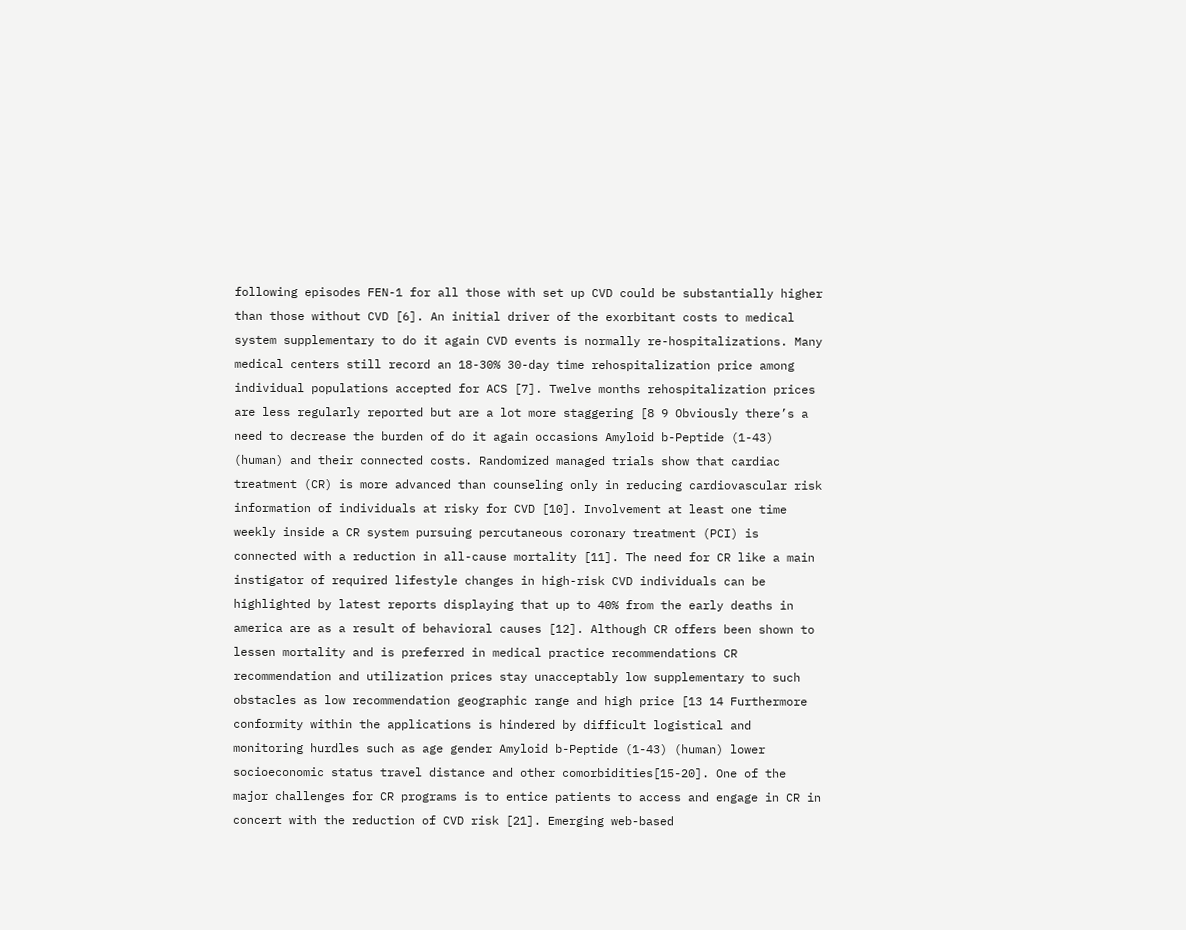following episodes FEN-1 for all those with set up CVD could be substantially higher than those without CVD [6]. An initial driver of the exorbitant costs to medical system supplementary to do it again CVD events is normally re-hospitalizations. Many medical centers still record an 18-30% 30-day time rehospitalization price among individual populations accepted for ACS [7]. Twelve months rehospitalization prices are less regularly reported but are a lot more staggering [8 9 Obviously there’s a need to decrease the burden of do it again occasions Amyloid b-Peptide (1-43) (human) and their connected costs. Randomized managed trials show that cardiac treatment (CR) is more advanced than counseling only in reducing cardiovascular risk information of individuals at risky for CVD [10]. Involvement at least one time weekly inside a CR system pursuing percutaneous coronary treatment (PCI) is connected with a reduction in all-cause mortality [11]. The need for CR like a main instigator of required lifestyle changes in high-risk CVD individuals can be highlighted by latest reports displaying that up to 40% from the early deaths in america are as a result of behavioral causes [12]. Although CR offers been shown to lessen mortality and is preferred in medical practice recommendations CR recommendation and utilization prices stay unacceptably low supplementary to such obstacles as low recommendation geographic range and high price [13 14 Furthermore conformity within the applications is hindered by difficult logistical and monitoring hurdles such as age gender Amyloid b-Peptide (1-43) (human) lower socioeconomic status travel distance and other comorbidities[15-20]. One of the major challenges for CR programs is to entice patients to access and engage in CR in concert with the reduction of CVD risk [21]. Emerging web-based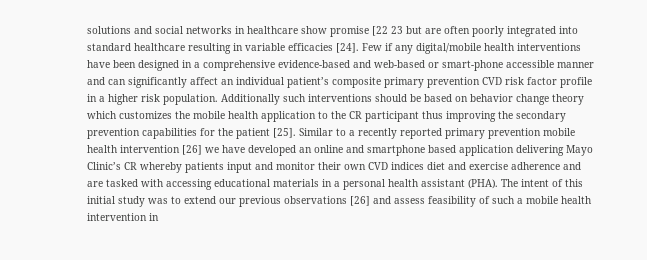solutions and social networks in healthcare show promise [22 23 but are often poorly integrated into standard healthcare resulting in variable efficacies [24]. Few if any digital/mobile health interventions have been designed in a comprehensive evidence-based and web-based or smart-phone accessible manner and can significantly affect an individual patient’s composite primary prevention CVD risk factor profile in a higher risk population. Additionally such interventions should be based on behavior change theory which customizes the mobile health application to the CR participant thus improving the secondary prevention capabilities for the patient [25]. Similar to a recently reported primary prevention mobile health intervention [26] we have developed an online and smartphone based application delivering Mayo Clinic’s CR whereby patients input and monitor their own CVD indices diet and exercise adherence and are tasked with accessing educational materials in a personal health assistant (PHA). The intent of this initial study was to extend our previous observations [26] and assess feasibility of such a mobile health intervention in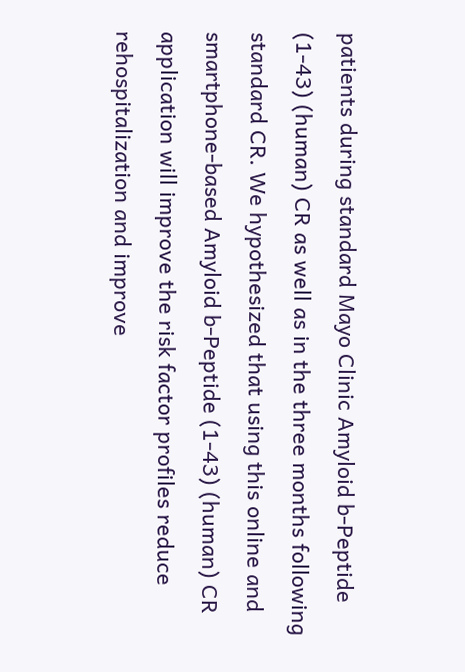patients during standard Mayo Clinic Amyloid b-Peptide (1-43) (human) CR as well as in the three months following standard CR. We hypothesized that using this online and smartphone-based Amyloid b-Peptide (1-43) (human) CR application will improve the risk factor profiles reduce rehospitalization and improve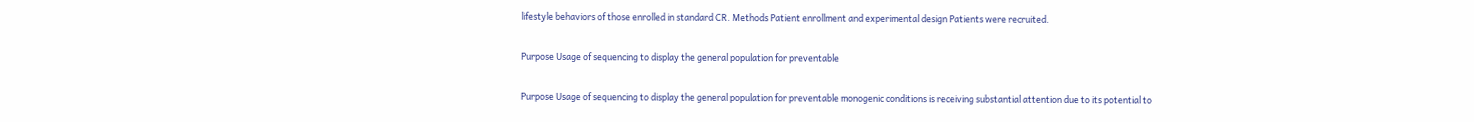lifestyle behaviors of those enrolled in standard CR. Methods Patient enrollment and experimental design Patients were recruited.

Purpose Usage of sequencing to display the general population for preventable

Purpose Usage of sequencing to display the general population for preventable monogenic conditions is receiving substantial attention due to its potential to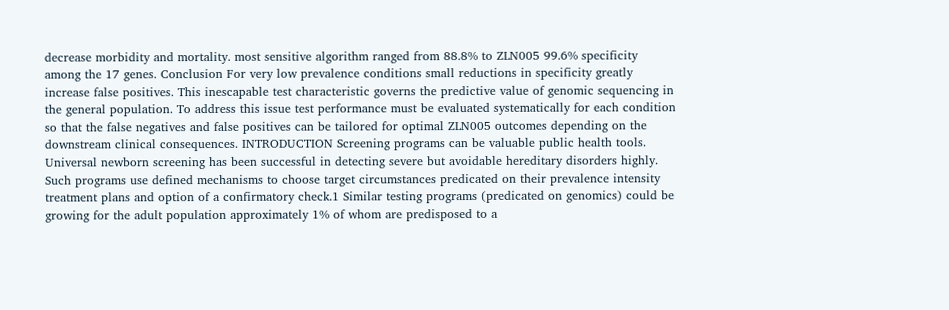decrease morbidity and mortality. most sensitive algorithm ranged from 88.8% to ZLN005 99.6% specificity among the 17 genes. Conclusion For very low prevalence conditions small reductions in specificity greatly increase false positives. This inescapable test characteristic governs the predictive value of genomic sequencing in the general population. To address this issue test performance must be evaluated systematically for each condition so that the false negatives and false positives can be tailored for optimal ZLN005 outcomes depending on the downstream clinical consequences. INTRODUCTION Screening programs can be valuable public health tools. Universal newborn screening has been successful in detecting severe but avoidable hereditary disorders highly. Such programs use defined mechanisms to choose target circumstances predicated on their prevalence intensity treatment plans and option of a confirmatory check.1 Similar testing programs (predicated on genomics) could be growing for the adult population approximately 1% of whom are predisposed to a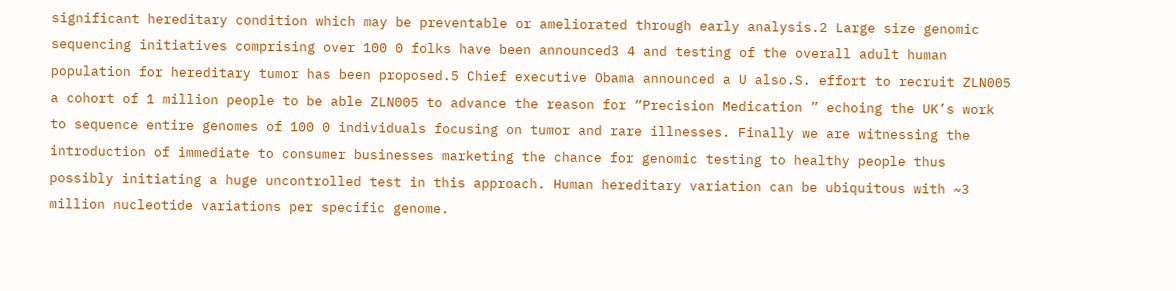significant hereditary condition which may be preventable or ameliorated through early analysis.2 Large size genomic sequencing initiatives comprising over 100 0 folks have been announced3 4 and testing of the overall adult human population for hereditary tumor has been proposed.5 Chief executive Obama announced a U also.S. effort to recruit ZLN005 a cohort of 1 million people to be able ZLN005 to advance the reason for “Precision Medication ” echoing the UK’s work to sequence entire genomes of 100 0 individuals focusing on tumor and rare illnesses. Finally we are witnessing the introduction of immediate to consumer businesses marketing the chance for genomic testing to healthy people thus possibly initiating a huge uncontrolled test in this approach. Human hereditary variation can be ubiquitous with ~3 million nucleotide variations per specific genome.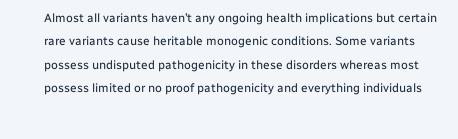Almost all variants haven’t any ongoing health implications but certain rare variants cause heritable monogenic conditions. Some variants possess undisputed pathogenicity in these disorders whereas most possess limited or no proof pathogenicity and everything individuals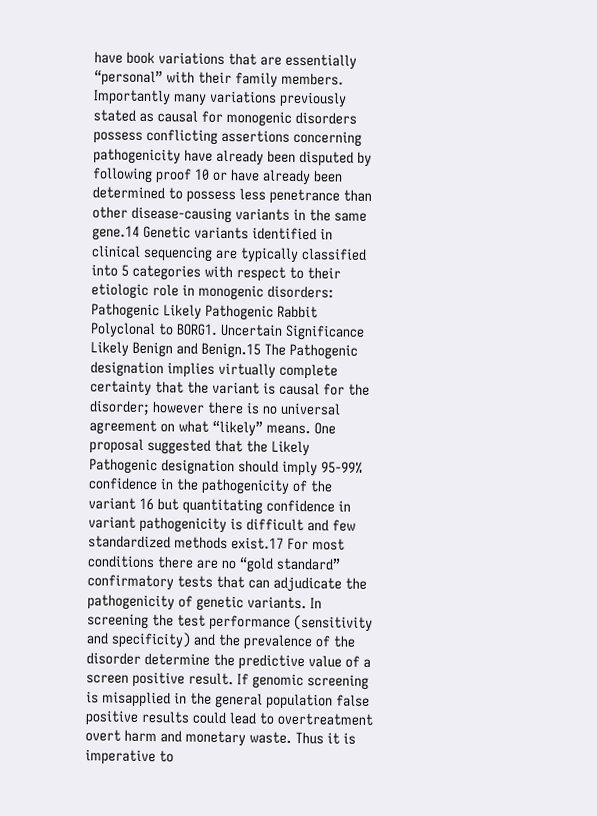have book variations that are essentially “personal” with their family members. Importantly many variations previously stated as causal for monogenic disorders possess conflicting assertions concerning pathogenicity have already been disputed by following proof 10 or have already been determined to possess less penetrance than other disease-causing variants in the same gene.14 Genetic variants identified in clinical sequencing are typically classified into 5 categories with respect to their etiologic role in monogenic disorders: Pathogenic Likely Pathogenic Rabbit Polyclonal to BORG1. Uncertain Significance Likely Benign and Benign.15 The Pathogenic designation implies virtually complete certainty that the variant is causal for the disorder; however there is no universal agreement on what “likely” means. One proposal suggested that the Likely Pathogenic designation should imply 95-99% confidence in the pathogenicity of the variant 16 but quantitating confidence in variant pathogenicity is difficult and few standardized methods exist.17 For most conditions there are no “gold standard” confirmatory tests that can adjudicate the pathogenicity of genetic variants. In screening the test performance (sensitivity and specificity) and the prevalence of the disorder determine the predictive value of a screen positive result. If genomic screening is misapplied in the general population false positive results could lead to overtreatment overt harm and monetary waste. Thus it is imperative to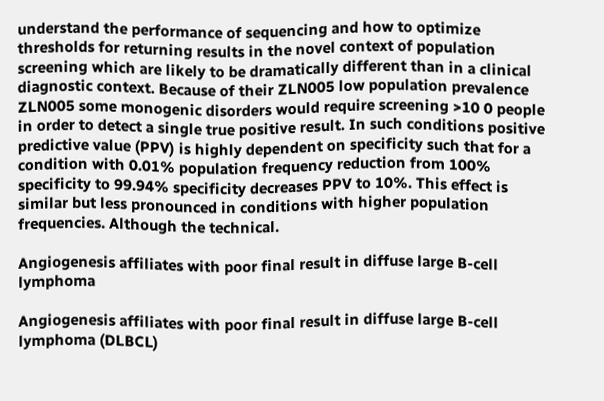understand the performance of sequencing and how to optimize thresholds for returning results in the novel context of population screening which are likely to be dramatically different than in a clinical diagnostic context. Because of their ZLN005 low population prevalence ZLN005 some monogenic disorders would require screening >10 0 people in order to detect a single true positive result. In such conditions positive predictive value (PPV) is highly dependent on specificity such that for a condition with 0.01% population frequency reduction from 100% specificity to 99.94% specificity decreases PPV to 10%. This effect is similar but less pronounced in conditions with higher population frequencies. Although the technical.

Angiogenesis affiliates with poor final result in diffuse large B-cell lymphoma

Angiogenesis affiliates with poor final result in diffuse large B-cell lymphoma (DLBCL)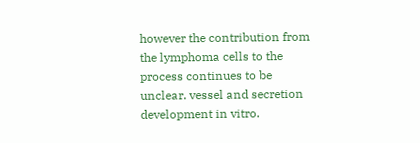however the contribution from the lymphoma cells to the process continues to be unclear. vessel and secretion development in vitro.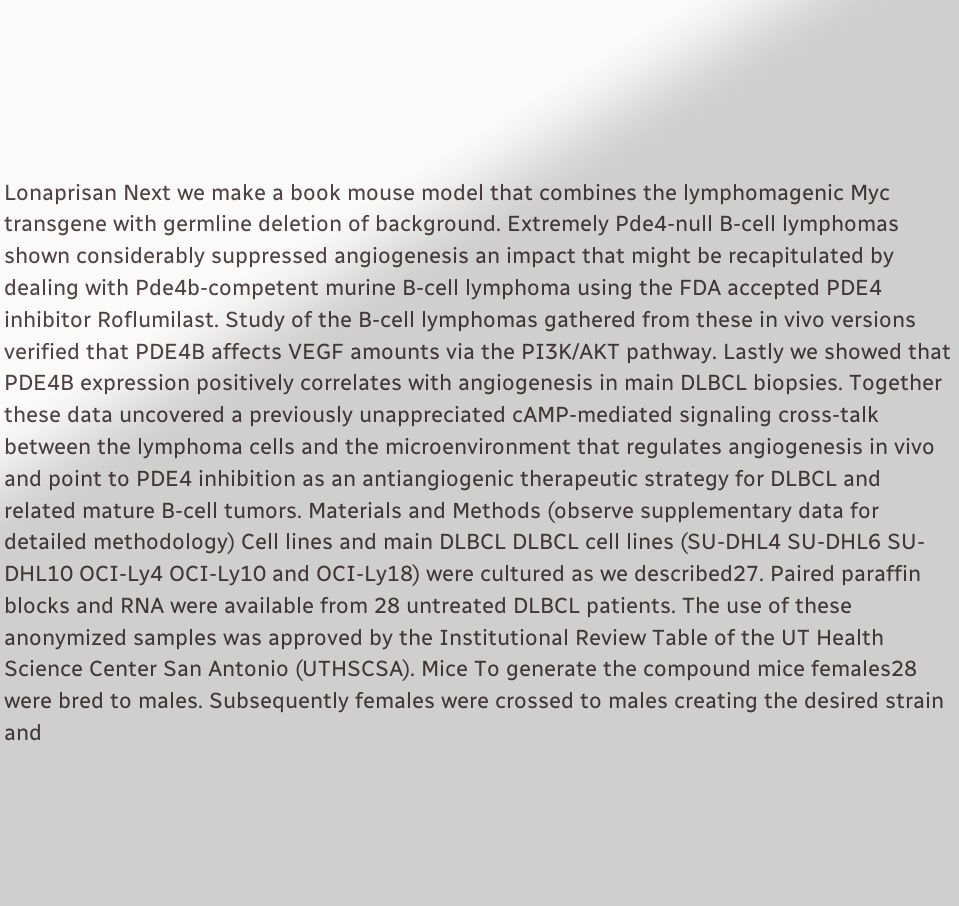Lonaprisan Next we make a book mouse model that combines the lymphomagenic Myc transgene with germline deletion of background. Extremely Pde4-null B-cell lymphomas shown considerably suppressed angiogenesis an impact that might be recapitulated by dealing with Pde4b-competent murine B-cell lymphoma using the FDA accepted PDE4 inhibitor Roflumilast. Study of the B-cell lymphomas gathered from these in vivo versions verified that PDE4B affects VEGF amounts via the PI3K/AKT pathway. Lastly we showed that PDE4B expression positively correlates with angiogenesis in main DLBCL biopsies. Together these data uncovered a previously unappreciated cAMP-mediated signaling cross-talk between the lymphoma cells and the microenvironment that regulates angiogenesis in vivo and point to PDE4 inhibition as an antiangiogenic therapeutic strategy for DLBCL and related mature B-cell tumors. Materials and Methods (observe supplementary data for detailed methodology) Cell lines and main DLBCL DLBCL cell lines (SU-DHL4 SU-DHL6 SU-DHL10 OCI-Ly4 OCI-Ly10 and OCI-Ly18) were cultured as we described27. Paired paraffin blocks and RNA were available from 28 untreated DLBCL patients. The use of these anonymized samples was approved by the Institutional Review Table of the UT Health Science Center San Antonio (UTHSCSA). Mice To generate the compound mice females28 were bred to males. Subsequently females were crossed to males creating the desired strain and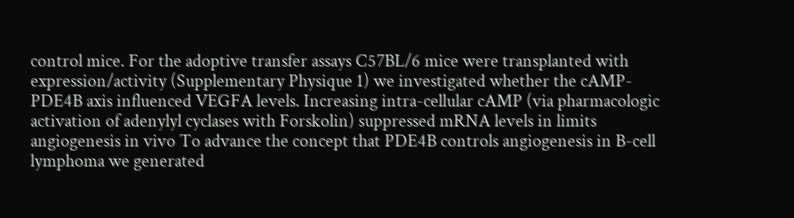control mice. For the adoptive transfer assays C57BL/6 mice were transplanted with expression/activity (Supplementary Physique 1) we investigated whether the cAMP-PDE4B axis influenced VEGFA levels. Increasing intra-cellular cAMP (via pharmacologic activation of adenylyl cyclases with Forskolin) suppressed mRNA levels in limits angiogenesis in vivo To advance the concept that PDE4B controls angiogenesis in B-cell lymphoma we generated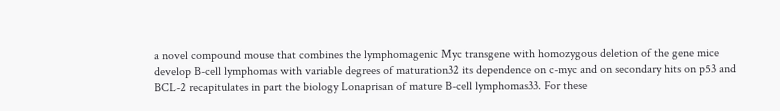a novel compound mouse that combines the lymphomagenic Myc transgene with homozygous deletion of the gene mice develop B-cell lymphomas with variable degrees of maturation32 its dependence on c-myc and on secondary hits on p53 and BCL-2 recapitulates in part the biology Lonaprisan of mature B-cell lymphomas33. For these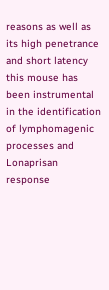reasons as well as its high penetrance and short latency this mouse has been instrumental in the identification of lymphomagenic processes and Lonaprisan response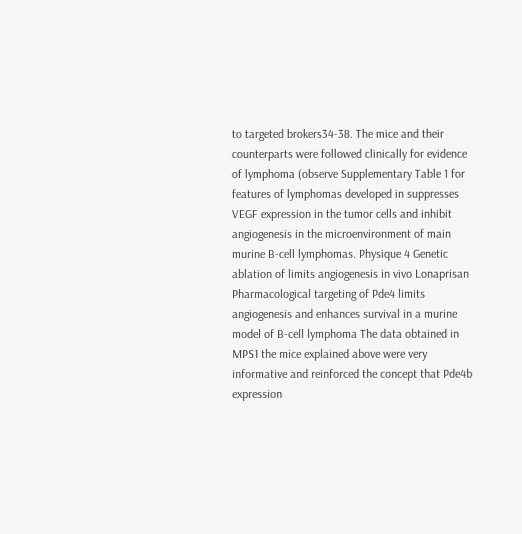to targeted brokers34-38. The mice and their counterparts were followed clinically for evidence of lymphoma (observe Supplementary Table 1 for features of lymphomas developed in suppresses VEGF expression in the tumor cells and inhibit angiogenesis in the microenvironment of main murine B-cell lymphomas. Physique 4 Genetic ablation of limits angiogenesis in vivo Lonaprisan Pharmacological targeting of Pde4 limits angiogenesis and enhances survival in a murine model of B-cell lymphoma The data obtained in MPS1 the mice explained above were very informative and reinforced the concept that Pde4b expression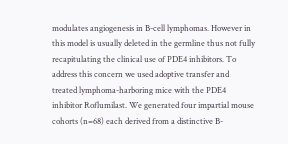modulates angiogenesis in B-cell lymphomas. However in this model is usually deleted in the germline thus not fully recapitulating the clinical use of PDE4 inhibitors. To address this concern we used adoptive transfer and treated lymphoma-harboring mice with the PDE4 inhibitor Roflumilast. We generated four impartial mouse cohorts (n=68) each derived from a distinctive B-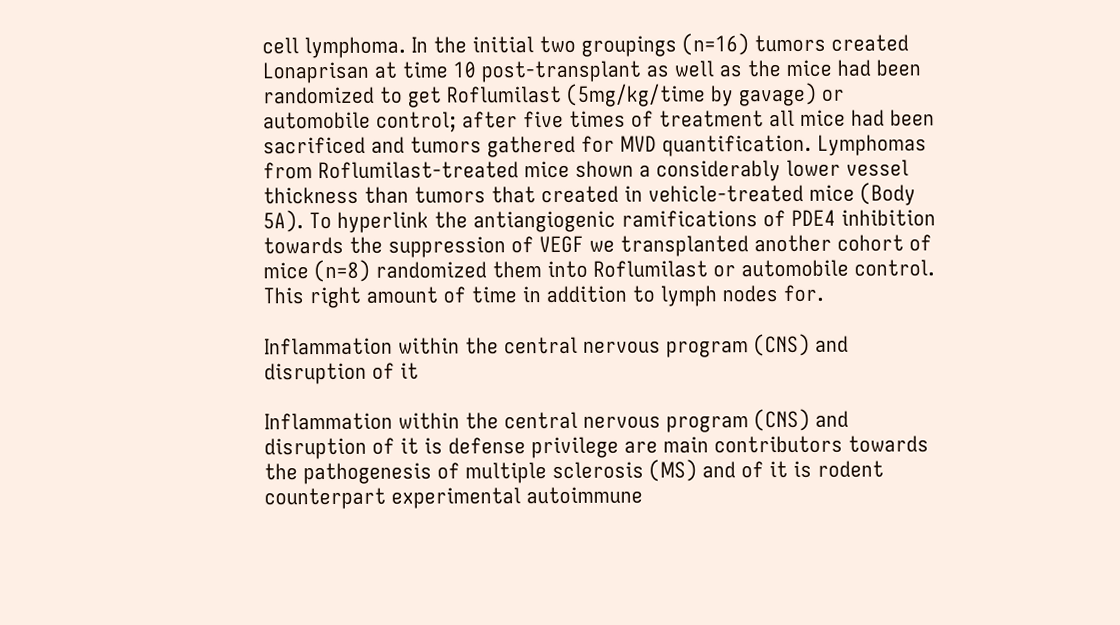cell lymphoma. In the initial two groupings (n=16) tumors created Lonaprisan at time 10 post-transplant as well as the mice had been randomized to get Roflumilast (5mg/kg/time by gavage) or automobile control; after five times of treatment all mice had been sacrificed and tumors gathered for MVD quantification. Lymphomas from Roflumilast-treated mice shown a considerably lower vessel thickness than tumors that created in vehicle-treated mice (Body 5A). To hyperlink the antiangiogenic ramifications of PDE4 inhibition towards the suppression of VEGF we transplanted another cohort of mice (n=8) randomized them into Roflumilast or automobile control. This right amount of time in addition to lymph nodes for.

Inflammation within the central nervous program (CNS) and disruption of it

Inflammation within the central nervous program (CNS) and disruption of it is defense privilege are main contributors towards the pathogenesis of multiple sclerosis (MS) and of it is rodent counterpart experimental autoimmune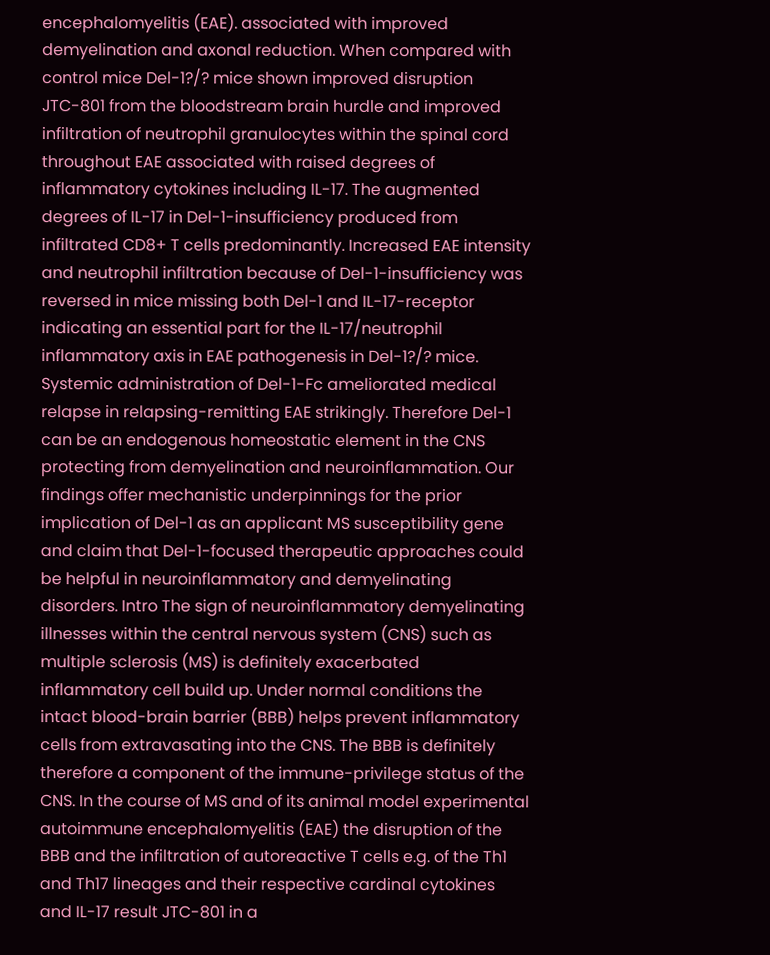encephalomyelitis (EAE). associated with improved demyelination and axonal reduction. When compared with control mice Del-1?/? mice shown improved disruption JTC-801 from the bloodstream brain hurdle and improved infiltration of neutrophil granulocytes within the spinal cord throughout EAE associated with raised degrees of inflammatory cytokines including IL-17. The augmented degrees of IL-17 in Del-1-insufficiency produced from infiltrated CD8+ T cells predominantly. Increased EAE intensity and neutrophil infiltration because of Del-1-insufficiency was reversed in mice missing both Del-1 and IL-17-receptor indicating an essential part for the IL-17/neutrophil inflammatory axis in EAE pathogenesis in Del-1?/? mice. Systemic administration of Del-1-Fc ameliorated medical relapse in relapsing-remitting EAE strikingly. Therefore Del-1 can be an endogenous homeostatic element in the CNS protecting from demyelination and neuroinflammation. Our findings offer mechanistic underpinnings for the prior implication of Del-1 as an applicant MS susceptibility gene and claim that Del-1-focused therapeutic approaches could be helpful in neuroinflammatory and demyelinating disorders. Intro The sign of neuroinflammatory demyelinating illnesses within the central nervous system (CNS) such as multiple sclerosis (MS) is definitely exacerbated inflammatory cell build up. Under normal conditions the intact blood-brain barrier (BBB) helps prevent inflammatory cells from extravasating into the CNS. The BBB is definitely therefore a component of the immune-privilege status of the CNS. In the course of MS and of its animal model experimental autoimmune encephalomyelitis (EAE) the disruption of the BBB and the infiltration of autoreactive T cells e.g. of the Th1 and Th17 lineages and their respective cardinal cytokines and IL-17 result JTC-801 in a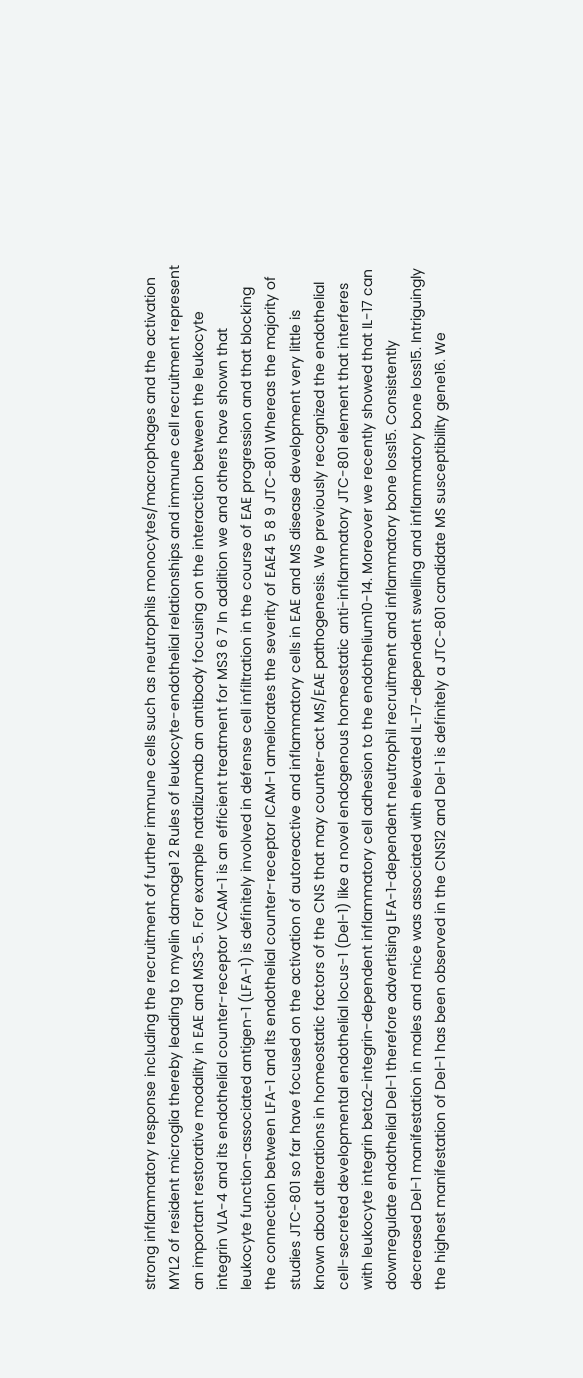strong inflammatory response including the recruitment of further immune cells such as neutrophils monocytes/macrophages and the activation MYL2 of resident microglia thereby leading to myelin damage1 2 Rules of leukocyte-endothelial relationships and immune cell recruitment represent an important restorative modality in EAE and MS3-5. For example natalizumab an antibody focusing on the interaction between the leukocyte integrin VLA-4 and its endothelial counter-receptor VCAM-1 is an efficient treatment for MS3 6 7 In addition we and others have shown that leukocyte function-associated antigen-1 (LFA-1) is definitely involved in defense cell infiltration in the course of EAE progression and that blocking the connection between LFA-1 and its endothelial counter-receptor ICAM-1 ameliorates the severity of EAE4 5 8 9 JTC-801 Whereas the majority of studies JTC-801 so far have focused on the activation of autoreactive and inflammatory cells in EAE and MS disease development very little is known about alterations in homeostatic factors of the CNS that may counter-act MS/EAE pathogenesis. We previously recognized the endothelial cell-secreted developmental endothelial locus-1 (Del-1) like a novel endogenous homeostatic anti-inflammatory JTC-801 element that interferes with leukocyte integrin beta2-integrin-dependent inflammatory cell adhesion to the endothelium10-14. Moreover we recently showed that IL-17 can downregulate endothelial Del-1 therefore advertising LFA-1-dependent neutrophil recruitment and inflammatory bone loss15. Consistently decreased Del-1 manifestation in males and mice was associated with elevated IL-17-dependent swelling and inflammatory bone loss15. Intriguingly the highest manifestation of Del-1 has been observed in the CNS12 and Del-1 is definitely a JTC-801 candidate MS susceptibility gene16. We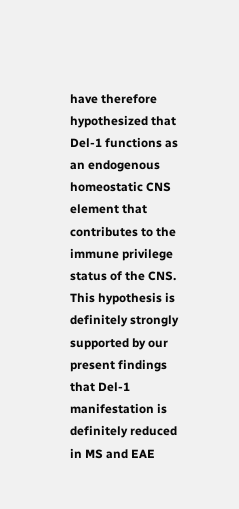have therefore hypothesized that Del-1 functions as an endogenous homeostatic CNS element that contributes to the immune privilege status of the CNS. This hypothesis is definitely strongly supported by our present findings that Del-1 manifestation is definitely reduced in MS and EAE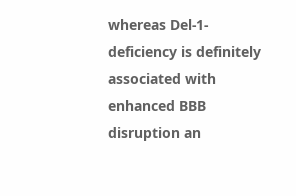whereas Del-1-deficiency is definitely associated with enhanced BBB disruption an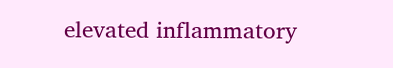elevated inflammatory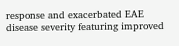response and exacerbated EAE disease severity featuring improved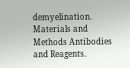demyelination. Materials and Methods Antibodies and Reagents.